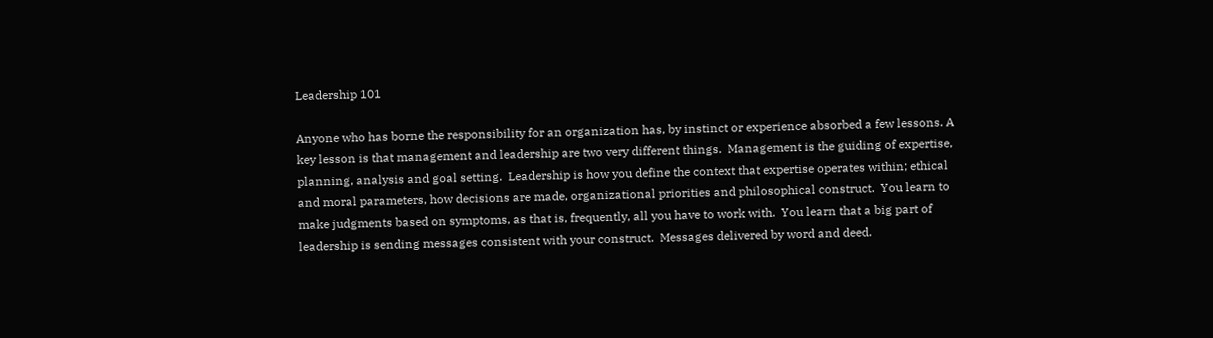Leadership 101

Anyone who has borne the responsibility for an organization has, by instinct or experience absorbed a few lessons. A key lesson is that management and leadership are two very different things.  Management is the guiding of expertise, planning, analysis and goal setting.  Leadership is how you define the context that expertise operates within; ethical and moral parameters, how decisions are made, organizational priorities and philosophical construct.  You learn to make judgments based on symptoms, as that is, frequently, all you have to work with.  You learn that a big part of leadership is sending messages consistent with your construct.  Messages delivered by word and deed.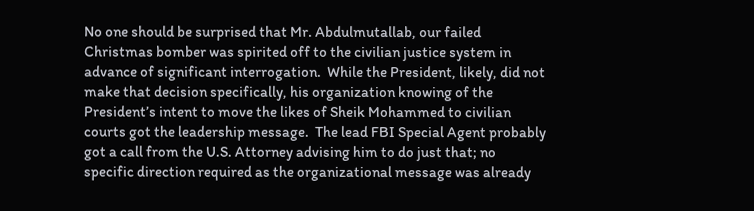No one should be surprised that Mr. Abdulmutallab, our failed Christmas bomber was spirited off to the civilian justice system in advance of significant interrogation.  While the President, likely, did not make that decision specifically, his organization knowing of the President’s intent to move the likes of Sheik Mohammed to civilian courts got the leadership message.  The lead FBI Special Agent probably got a call from the U.S. Attorney advising him to do just that; no specific direction required as the organizational message was already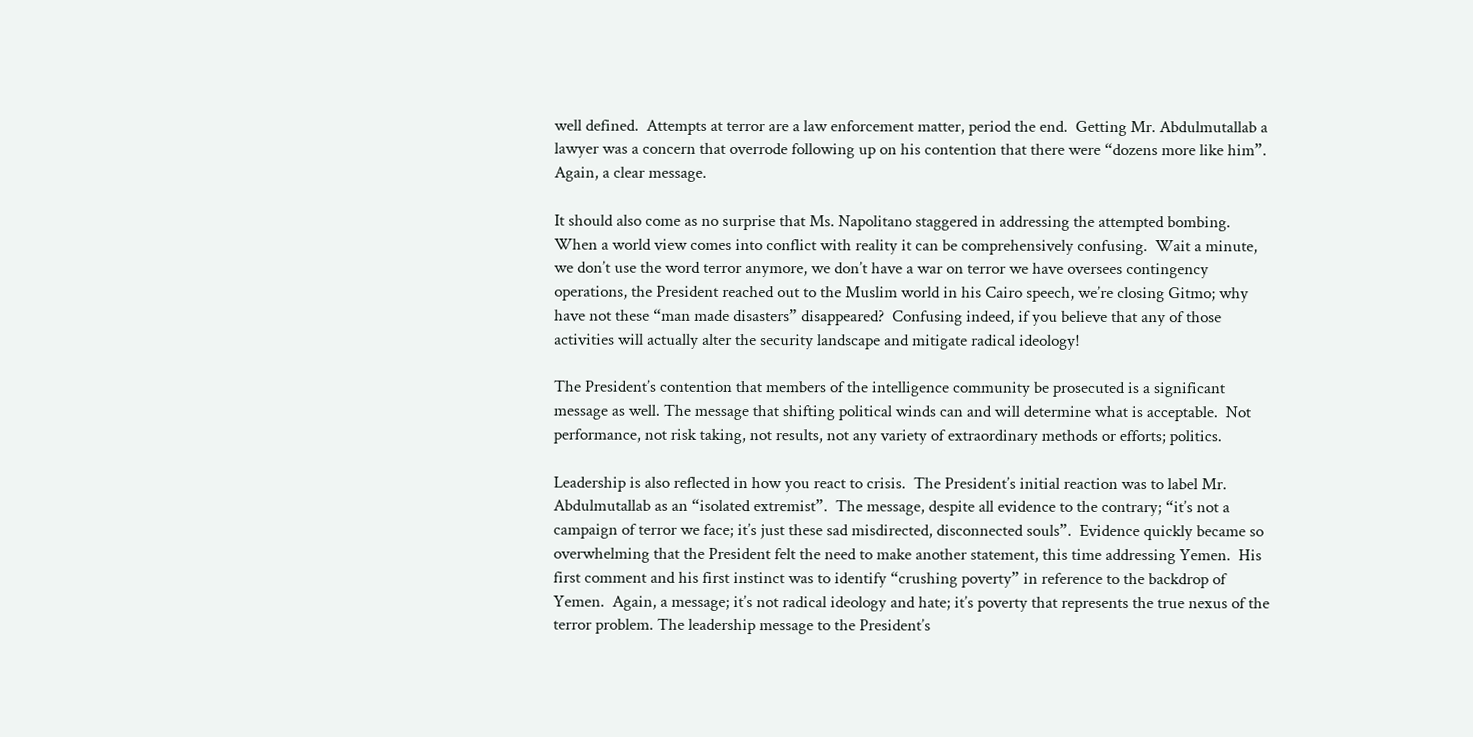well defined.  Attempts at terror are a law enforcement matter, period the end.  Getting Mr. Abdulmutallab a lawyer was a concern that overrode following up on his contention that there were “dozens more like him”. Again, a clear message.

It should also come as no surprise that Ms. Napolitano staggered in addressing the attempted bombing.  When a world view comes into conflict with reality it can be comprehensively confusing.  Wait a minute, we don’t use the word terror anymore, we don’t have a war on terror we have oversees contingency operations, the President reached out to the Muslim world in his Cairo speech, we’re closing Gitmo; why have not these “man made disasters” disappeared?  Confusing indeed, if you believe that any of those activities will actually alter the security landscape and mitigate radical ideology!

The President’s contention that members of the intelligence community be prosecuted is a significant message as well. The message that shifting political winds can and will determine what is acceptable.  Not performance, not risk taking, not results, not any variety of extraordinary methods or efforts; politics.

Leadership is also reflected in how you react to crisis.  The President’s initial reaction was to label Mr. Abdulmutallab as an “isolated extremist”.  The message, despite all evidence to the contrary; “it’s not a campaign of terror we face; it’s just these sad misdirected, disconnected souls”.  Evidence quickly became so overwhelming that the President felt the need to make another statement, this time addressing Yemen.  His first comment and his first instinct was to identify “crushing poverty” in reference to the backdrop of Yemen.  Again, a message; it’s not radical ideology and hate; it’s poverty that represents the true nexus of the terror problem. The leadership message to the President’s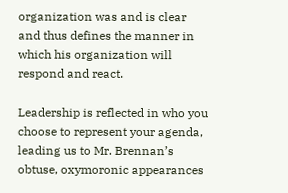organization was and is clear and thus defines the manner in which his organization will respond and react.

Leadership is reflected in who you choose to represent your agenda, leading us to Mr. Brennan’s obtuse, oxymoronic appearances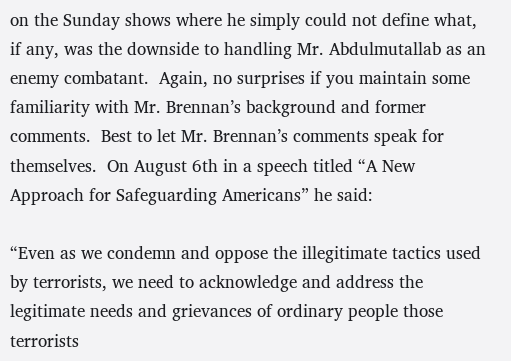on the Sunday shows where he simply could not define what, if any, was the downside to handling Mr. Abdulmutallab as an enemy combatant.  Again, no surprises if you maintain some familiarity with Mr. Brennan’s background and former comments.  Best to let Mr. Brennan’s comments speak for themselves.  On August 6th in a speech titled “A New Approach for Safeguarding Americans” he said:

“Even as we condemn and oppose the illegitimate tactics used by terrorists, we need to acknowledge and address the legitimate needs and grievances of ordinary people those terrorists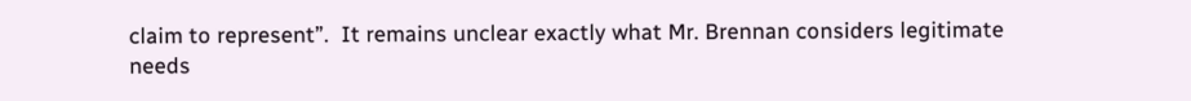claim to represent”.  It remains unclear exactly what Mr. Brennan considers legitimate needs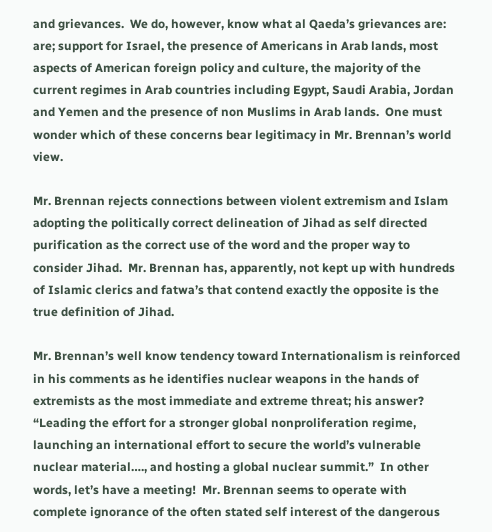and grievances.  We do, however, know what al Qaeda’s grievances are: are; support for Israel, the presence of Americans in Arab lands, most aspects of American foreign policy and culture, the majority of the current regimes in Arab countries including Egypt, Saudi Arabia, Jordan and Yemen and the presence of non Muslims in Arab lands.  One must wonder which of these concerns bear legitimacy in Mr. Brennan’s world view.

Mr. Brennan rejects connections between violent extremism and Islam adopting the politically correct delineation of Jihad as self directed purification as the correct use of the word and the proper way to consider Jihad.  Mr. Brennan has, apparently, not kept up with hundreds of Islamic clerics and fatwa’s that contend exactly the opposite is the true definition of Jihad.

Mr. Brennan’s well know tendency toward Internationalism is reinforced in his comments as he identifies nuclear weapons in the hands of extremists as the most immediate and extreme threat; his answer?  “Leading the effort for a stronger global nonproliferation regime, launching an international effort to secure the world’s vulnerable nuclear material…., and hosting a global nuclear summit.”  In other words, let’s have a meeting!  Mr. Brennan seems to operate with complete ignorance of the often stated self interest of the dangerous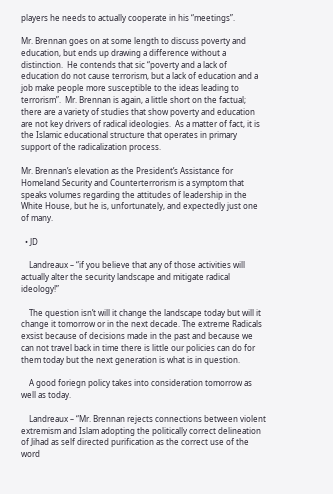players he needs to actually cooperate in his “meetings”.

Mr. Brennan goes on at some length to discuss poverty and education, but ends up drawing a difference without a distinction.  He contends that sic “poverty and a lack of education do not cause terrorism, but a lack of education and a job make people more susceptible to the ideas leading to terrorism”.  Mr. Brennan is again, a little short on the factual; there are a variety of studies that show poverty and education are not key drivers of radical ideologies.  As a matter of fact, it is the Islamic educational structure that operates in primary support of the radicalization process.

Mr. Brennan’s elevation as the President’s Assistance for Homeland Security and Counterterrorism is a symptom that speaks volumes regarding the attitudes of leadership in the White House, but he is, unfortunately, and expectedly just one of many.

  • JD

    Landreaux – “if you believe that any of those activities will actually alter the security landscape and mitigate radical ideology!”

    The question isn’t will it change the landscape today but will it change it tomorrow or in the next decade. The extreme Radicals exsist because of decisions made in the past and because we can not travel back in time there is little our policies can do for them today but the next generation is what is in question.

    A good foriegn policy takes into consideration tomorrow as well as today.

    Landreaux – “Mr. Brennan rejects connections between violent extremism and Islam adopting the politically correct delineation of Jihad as self directed purification as the correct use of the word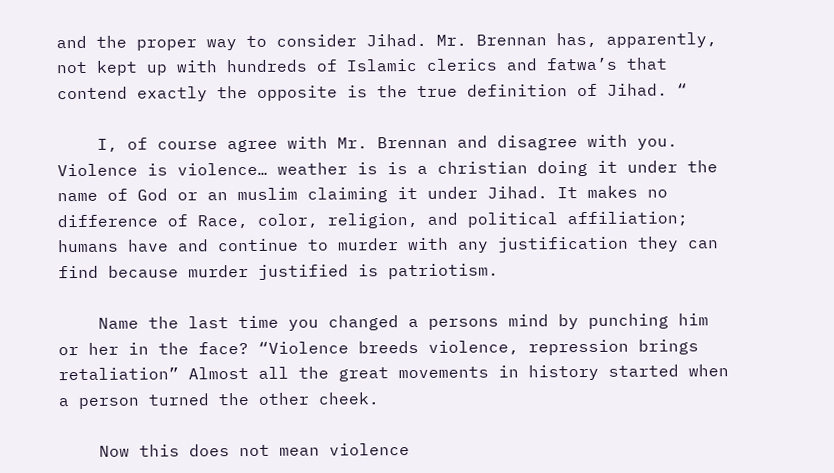and the proper way to consider Jihad. Mr. Brennan has, apparently, not kept up with hundreds of Islamic clerics and fatwa’s that contend exactly the opposite is the true definition of Jihad. “

    I, of course agree with Mr. Brennan and disagree with you. Violence is violence… weather is is a christian doing it under the name of God or an muslim claiming it under Jihad. It makes no difference of Race, color, religion, and political affiliation; humans have and continue to murder with any justification they can find because murder justified is patriotism.

    Name the last time you changed a persons mind by punching him or her in the face? “Violence breeds violence, repression brings retaliation” Almost all the great movements in history started when a person turned the other cheek.

    Now this does not mean violence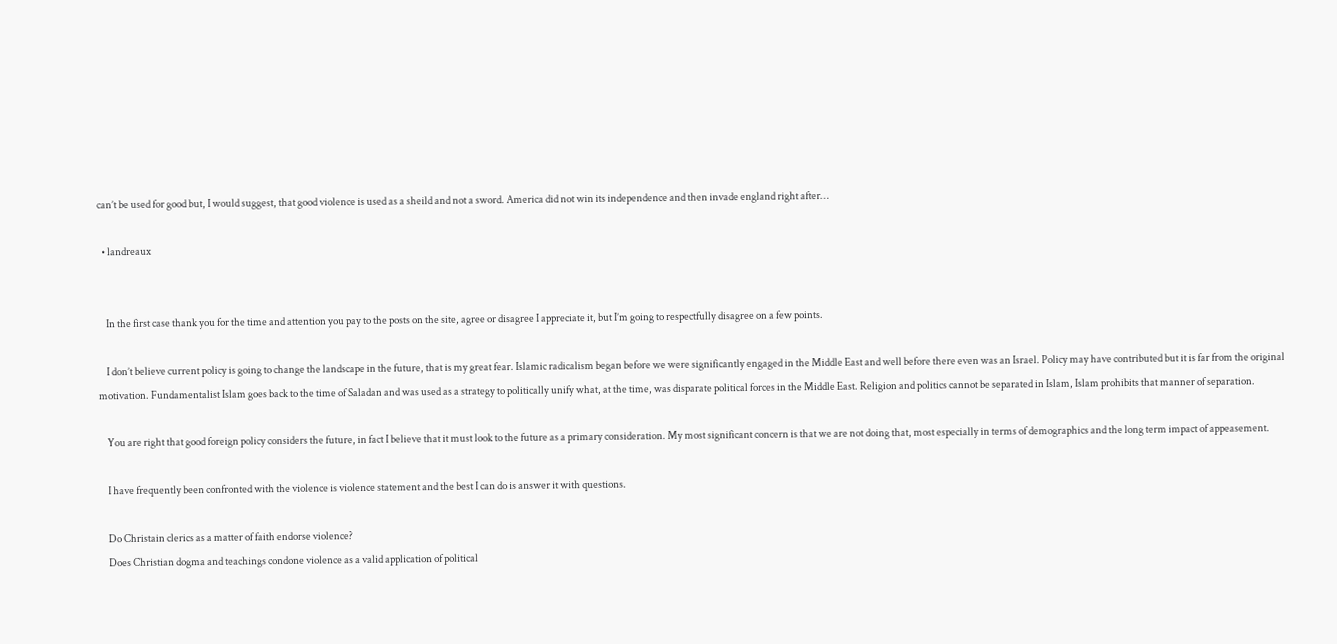can’t be used for good but, I would suggest, that good violence is used as a sheild and not a sword. America did not win its independence and then invade england right after…

  • landreaux


    In the first case thank you for the time and attention you pay to the posts on the site, agree or disagree I appreciate it, but I’m going to respectfully disagree on a few points.

    I don’t believe current policy is going to change the landscape in the future, that is my great fear. Islamic radicalism began before we were significantly engaged in the Middle East and well before there even was an Israel. Policy may have contributed but it is far from the original motivation. Fundamentalist Islam goes back to the time of Saladan and was used as a strategy to politically unify what, at the time, was disparate political forces in the Middle East. Religion and politics cannot be separated in Islam, Islam prohibits that manner of separation.

    You are right that good foreign policy considers the future, in fact I believe that it must look to the future as a primary consideration. My most significant concern is that we are not doing that, most especially in terms of demographics and the long term impact of appeasement.

    I have frequently been confronted with the violence is violence statement and the best I can do is answer it with questions.

    Do Christain clerics as a matter of faith endorse violence?
    Does Christian dogma and teachings condone violence as a valid application of political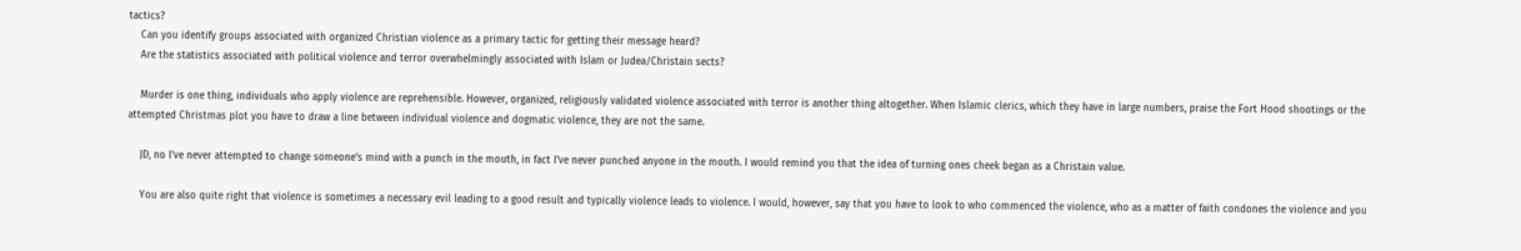tactics?
    Can you identify groups associated with organized Christian violence as a primary tactic for getting their message heard?
    Are the statistics associated with political violence and terror overwhelmingly associated with Islam or Judea/Christain sects?

    Murder is one thing, individuals who apply violence are reprehensible. However, organized, religiously validated violence associated with terror is another thing altogether. When Islamic clerics, which they have in large numbers, praise the Fort Hood shootings or the attempted Christmas plot you have to draw a line between individual violence and dogmatic violence, they are not the same.

    JD, no I’ve never attempted to change someone’s mind with a punch in the mouth, in fact I’ve never punched anyone in the mouth. I would remind you that the idea of turning ones cheek began as a Christain value.

    You are also quite right that violence is sometimes a necessary evil leading to a good result and typically violence leads to violence. I would, however, say that you have to look to who commenced the violence, who as a matter of faith condones the violence and you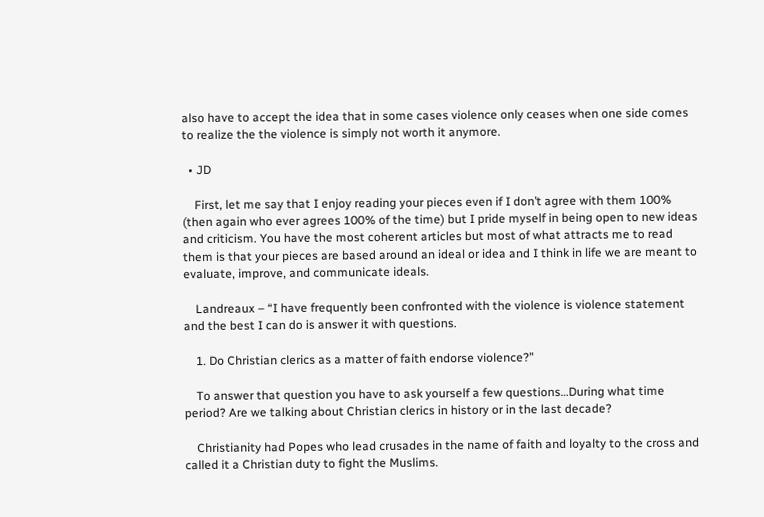also have to accept the idea that in some cases violence only ceases when one side comes to realize the the violence is simply not worth it anymore.

  • JD

    First, let me say that I enjoy reading your pieces even if I don’t agree with them 100% (then again who ever agrees 100% of the time) but I pride myself in being open to new ideas and criticism. You have the most coherent articles but most of what attracts me to read them is that your pieces are based around an ideal or idea and I think in life we are meant to evaluate, improve, and communicate ideals.

    Landreaux – “I have frequently been confronted with the violence is violence statement and the best I can do is answer it with questions.

    1. Do Christian clerics as a matter of faith endorse violence?”

    To answer that question you have to ask yourself a few questions…During what time period? Are we talking about Christian clerics in history or in the last decade?

    Christianity had Popes who lead crusades in the name of faith and loyalty to the cross and called it a Christian duty to fight the Muslims.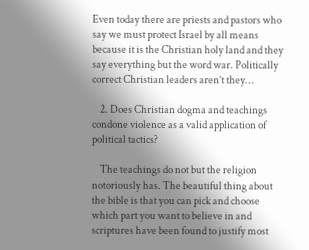Even today there are priests and pastors who say we must protect Israel by all means because it is the Christian holy land and they say everything but the word war. Politically correct Christian leaders aren’t they…

    2. Does Christian dogma and teachings condone violence as a valid application of political tactics?

    The teachings do not but the religion notoriously has. The beautiful thing about the bible is that you can pick and choose which part you want to believe in and scriptures have been found to justify most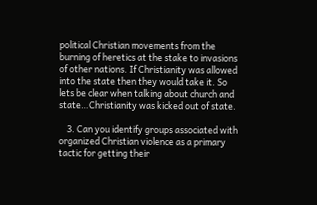political Christian movements from the burning of heretics at the stake to invasions of other nations. If Christianity was allowed into the state then they would take it. So lets be clear when talking about church and state…Christianity was kicked out of state.

    3. Can you identify groups associated with organized Christian violence as a primary tactic for getting their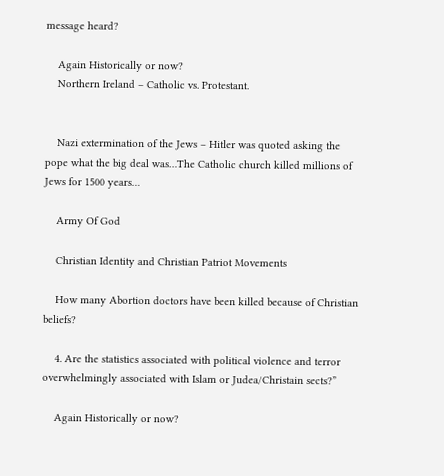message heard?

    Again Historically or now?
    Northern Ireland – Catholic vs. Protestant.


    Nazi extermination of the Jews – Hitler was quoted asking the pope what the big deal was…The Catholic church killed millions of Jews for 1500 years…

    Army Of God

    Christian Identity and Christian Patriot Movements

    How many Abortion doctors have been killed because of Christian beliefs?

    4. Are the statistics associated with political violence and terror overwhelmingly associated with Islam or Judea/Christain sects?”

    Again Historically or now?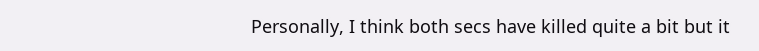Personally, I think both secs have killed quite a bit but it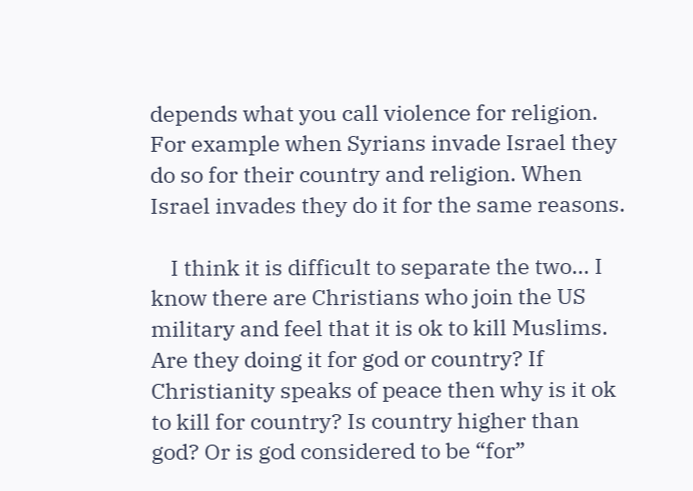depends what you call violence for religion. For example when Syrians invade Israel they do so for their country and religion. When Israel invades they do it for the same reasons.

    I think it is difficult to separate the two… I know there are Christians who join the US military and feel that it is ok to kill Muslims. Are they doing it for god or country? If Christianity speaks of peace then why is it ok to kill for country? Is country higher than god? Or is god considered to be “for”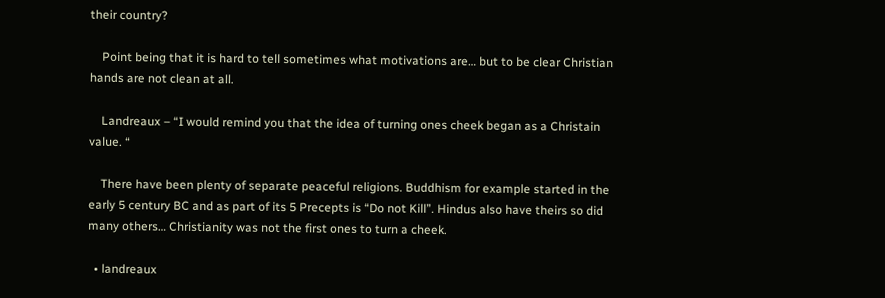their country?

    Point being that it is hard to tell sometimes what motivations are… but to be clear Christian hands are not clean at all.

    Landreaux – “I would remind you that the idea of turning ones cheek began as a Christain value. “

    There have been plenty of separate peaceful religions. Buddhism for example started in the early 5 century BC and as part of its 5 Precepts is “Do not Kill”. Hindus also have theirs so did many others… Christianity was not the first ones to turn a cheek.

  • landreaux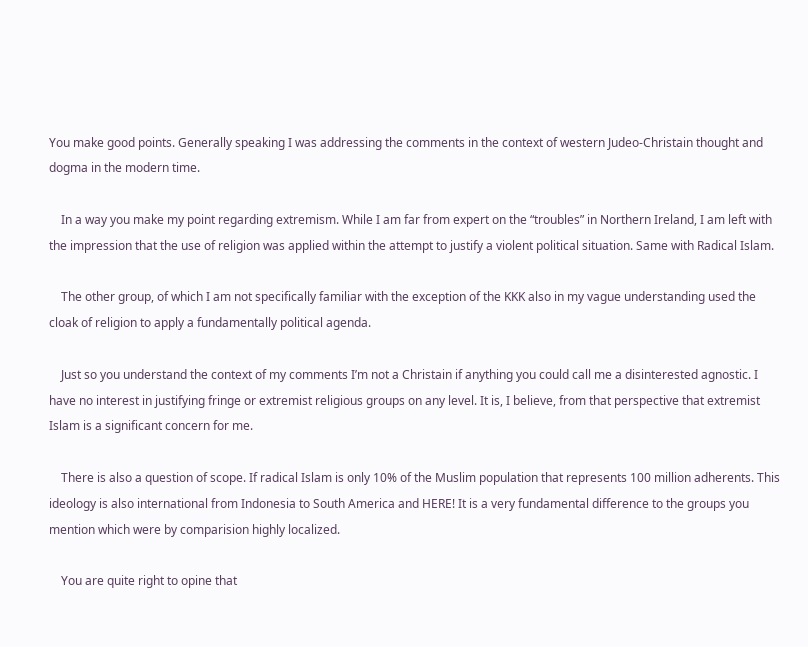You make good points. Generally speaking I was addressing the comments in the context of western Judeo-Christain thought and dogma in the modern time.

    In a way you make my point regarding extremism. While I am far from expert on the “troubles” in Northern Ireland, I am left with the impression that the use of religion was applied within the attempt to justify a violent political situation. Same with Radical Islam.

    The other group, of which I am not specifically familiar with the exception of the KKK also in my vague understanding used the cloak of religion to apply a fundamentally political agenda.

    Just so you understand the context of my comments I’m not a Christain if anything you could call me a disinterested agnostic. I have no interest in justifying fringe or extremist religious groups on any level. It is, I believe, from that perspective that extremist Islam is a significant concern for me.

    There is also a question of scope. If radical Islam is only 10% of the Muslim population that represents 100 million adherents. This ideology is also international from Indonesia to South America and HERE! It is a very fundamental difference to the groups you mention which were by comparision highly localized.

    You are quite right to opine that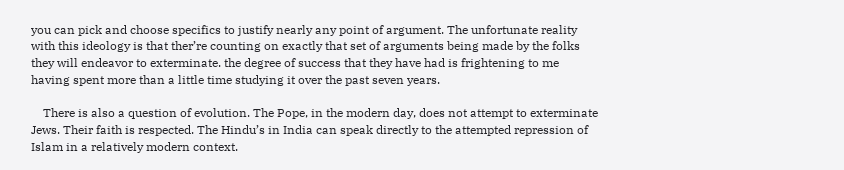you can pick and choose specifics to justify nearly any point of argument. The unfortunate reality with this ideology is that ther’re counting on exactly that set of arguments being made by the folks they will endeavor to exterminate. the degree of success that they have had is frightening to me having spent more than a little time studying it over the past seven years.

    There is also a question of evolution. The Pope, in the modern day, does not attempt to exterminate Jews. Their faith is respected. The Hindu’s in India can speak directly to the attempted repression of Islam in a relatively modern context.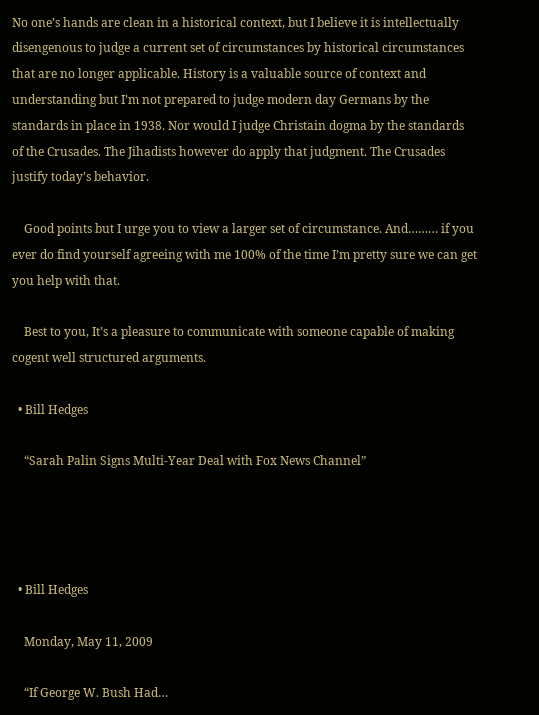No one’s hands are clean in a historical context, but I believe it is intellectually disengenous to judge a current set of circumstances by historical circumstances that are no longer applicable. History is a valuable source of context and understanding but I’m not prepared to judge modern day Germans by the standards in place in 1938. Nor would I judge Christain dogma by the standards of the Crusades. The Jihadists however do apply that judgment. The Crusades justify today’s behavior.

    Good points but I urge you to view a larger set of circumstance. And……… if you ever do find yourself agreeing with me 100% of the time I’m pretty sure we can get you help with that.

    Best to you, It’s a pleasure to communicate with someone capable of making cogent well structured arguments.

  • Bill Hedges

    “Sarah Palin Signs Multi-Year Deal with Fox News Channel”




  • Bill Hedges

    Monday, May 11, 2009

    “If George W. Bush Had…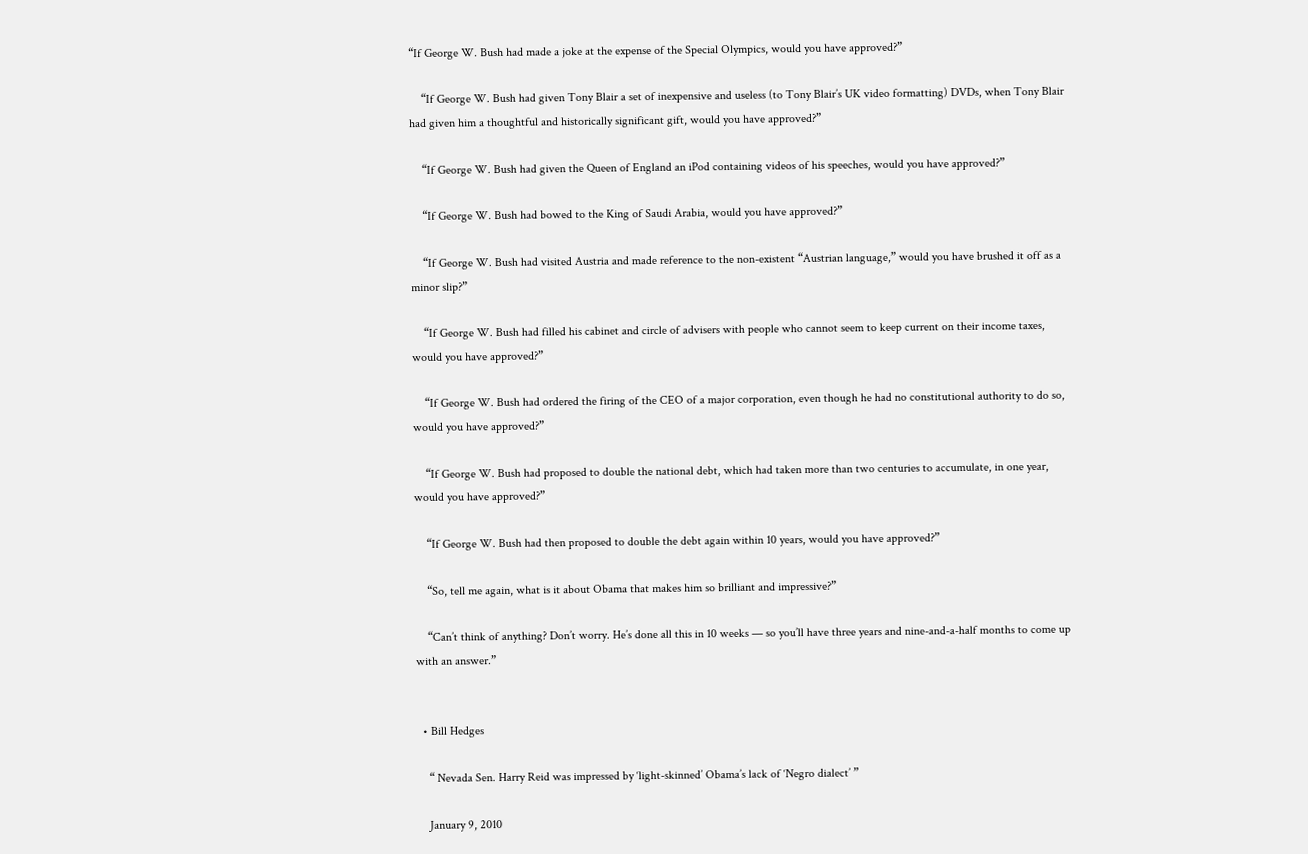“If George W. Bush had made a joke at the expense of the Special Olympics, would you have approved?”

    “If George W. Bush had given Tony Blair a set of inexpensive and useless (to Tony Blair’s UK video formatting) DVDs, when Tony Blair had given him a thoughtful and historically significant gift, would you have approved?”

    “If George W. Bush had given the Queen of England an iPod containing videos of his speeches, would you have approved?”

    “If George W. Bush had bowed to the King of Saudi Arabia, would you have approved?”

    “If George W. Bush had visited Austria and made reference to the non-existent “Austrian language,” would you have brushed it off as a minor slip?”

    “If George W. Bush had filled his cabinet and circle of advisers with people who cannot seem to keep current on their income taxes, would you have approved?”

    “If George W. Bush had ordered the firing of the CEO of a major corporation, even though he had no constitutional authority to do so, would you have approved?”

    “If George W. Bush had proposed to double the national debt, which had taken more than two centuries to accumulate, in one year, would you have approved?”

    “If George W. Bush had then proposed to double the debt again within 10 years, would you have approved?”

    “So, tell me again, what is it about Obama that makes him so brilliant and impressive?”

    “Can’t think of anything? Don’t worry. He’s done all this in 10 weeks — so you’ll have three years and nine-and-a-half months to come up with an answer.”


  • Bill Hedges

    “ Nevada Sen. Harry Reid was impressed by ‘light-skinned’ Obama’s lack of ‘Negro dialect’ ”

    January 9, 2010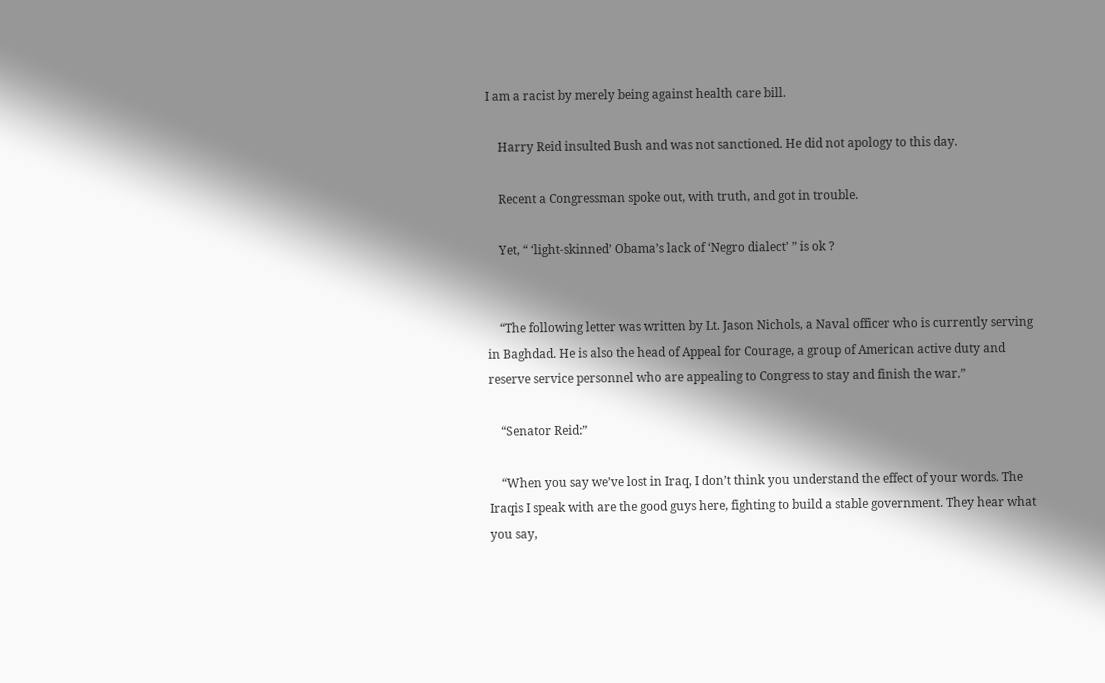I am a racist by merely being against health care bill.

    Harry Reid insulted Bush and was not sanctioned. He did not apology to this day.

    Recent a Congressman spoke out, with truth, and got in trouble.

    Yet, “ ‘light-skinned’ Obama’s lack of ‘Negro dialect’ ” is ok ?


    “The following letter was written by Lt. Jason Nichols, a Naval officer who is currently serving in Baghdad. He is also the head of Appeal for Courage, a group of American active duty and reserve service personnel who are appealing to Congress to stay and finish the war.”

    “Senator Reid:”

    “When you say we’ve lost in Iraq, I don’t think you understand the effect of your words. The Iraqis I speak with are the good guys here, fighting to build a stable government. They hear what you say,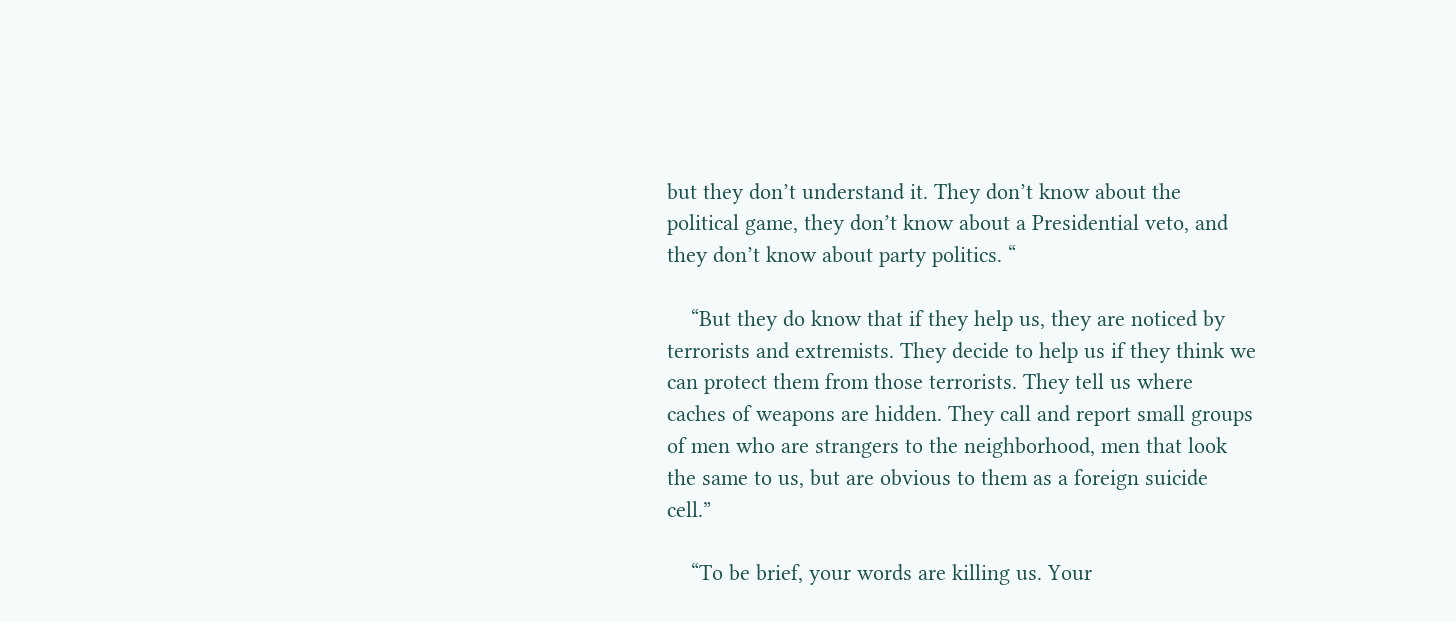but they don’t understand it. They don’t know about the political game, they don’t know about a Presidential veto, and they don’t know about party politics. “

    “But they do know that if they help us, they are noticed by terrorists and extremists. They decide to help us if they think we can protect them from those terrorists. They tell us where caches of weapons are hidden. They call and report small groups of men who are strangers to the neighborhood, men that look the same to us, but are obvious to them as a foreign suicide cell.”

    “To be brief, your words are killing us. Your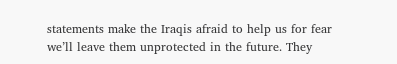statements make the Iraqis afraid to help us for fear we’ll leave them unprotected in the future. They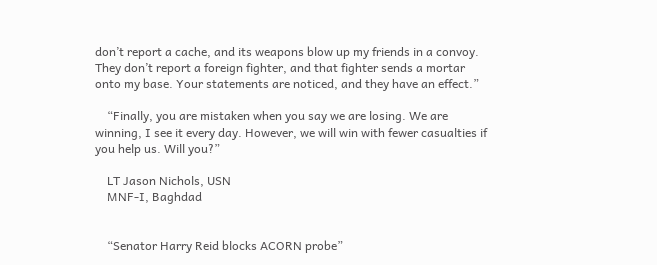don’t report a cache, and its weapons blow up my friends in a convoy. They don’t report a foreign fighter, and that fighter sends a mortar onto my base. Your statements are noticed, and they have an effect.”

    “Finally, you are mistaken when you say we are losing. We are winning, I see it every day. However, we will win with fewer casualties if you help us. Will you?”

    LT Jason Nichols, USN
    MNF-I, Baghdad


    “Senator Harry Reid blocks ACORN probe”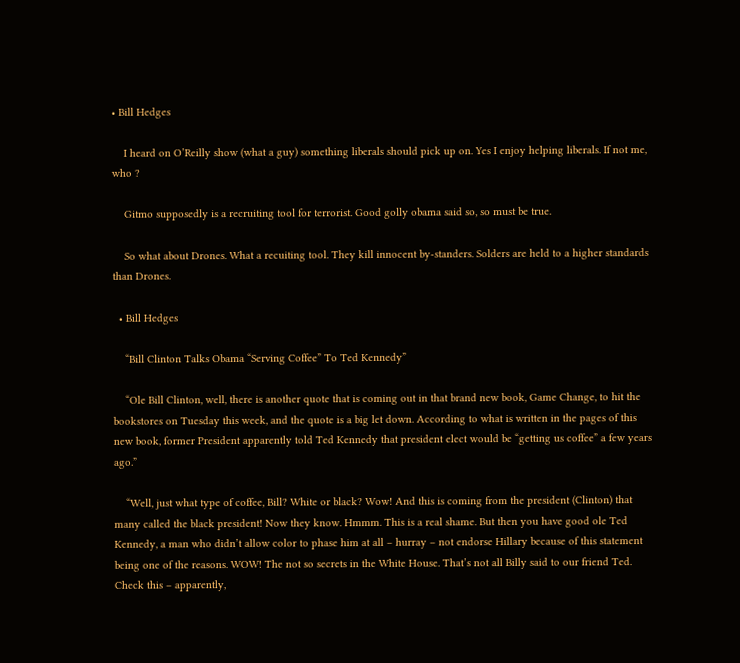• Bill Hedges

    I heard on O’Reilly show (what a guy) something liberals should pick up on. Yes I enjoy helping liberals. If not me, who ?

    Gitmo supposedly is a recruiting tool for terrorist. Good golly obama said so, so must be true.

    So what about Drones. What a recuiting tool. They kill innocent by-standers. Solders are held to a higher standards than Drones.

  • Bill Hedges

    “Bill Clinton Talks Obama “Serving Coffee” To Ted Kennedy”

    “Ole Bill Clinton, well, there is another quote that is coming out in that brand new book, Game Change, to hit the bookstores on Tuesday this week, and the quote is a big let down. According to what is written in the pages of this new book, former President apparently told Ted Kennedy that president elect would be “getting us coffee” a few years ago.”

    “Well, just what type of coffee, Bill? White or black? Wow! And this is coming from the president (Clinton) that many called the black president! Now they know. Hmmm. This is a real shame. But then you have good ole Ted Kennedy, a man who didn’t allow color to phase him at all – hurray – not endorse Hillary because of this statement being one of the reasons. WOW! The not so secrets in the White House. That’s not all Billy said to our friend Ted. Check this – apparently,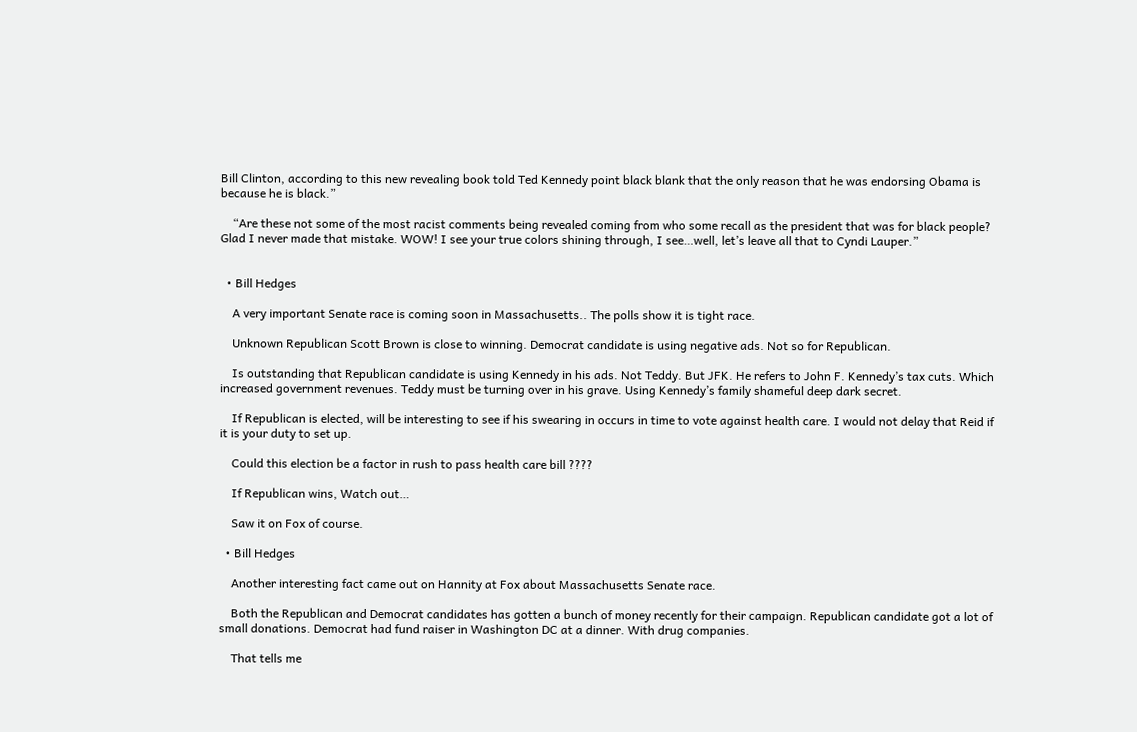Bill Clinton, according to this new revealing book told Ted Kennedy point black blank that the only reason that he was endorsing Obama is because he is black.”

    “Are these not some of the most racist comments being revealed coming from who some recall as the president that was for black people? Glad I never made that mistake. WOW! I see your true colors shining through, I see…well, let’s leave all that to Cyndi Lauper.”


  • Bill Hedges

    A very important Senate race is coming soon in Massachusetts.. The polls show it is tight race.

    Unknown Republican Scott Brown is close to winning. Democrat candidate is using negative ads. Not so for Republican.

    Is outstanding that Republican candidate is using Kennedy in his ads. Not Teddy. But JFK. He refers to John F. Kennedy’s tax cuts. Which increased government revenues. Teddy must be turning over in his grave. Using Kennedy’s family shameful deep dark secret.

    If Republican is elected, will be interesting to see if his swearing in occurs in time to vote against health care. I would not delay that Reid if it is your duty to set up.

    Could this election be a factor in rush to pass health care bill ????

    If Republican wins, Watch out…

    Saw it on Fox of course.

  • Bill Hedges

    Another interesting fact came out on Hannity at Fox about Massachusetts Senate race.

    Both the Republican and Democrat candidates has gotten a bunch of money recently for their campaign. Republican candidate got a lot of small donations. Democrat had fund raiser in Washington DC at a dinner. With drug companies.

    That tells me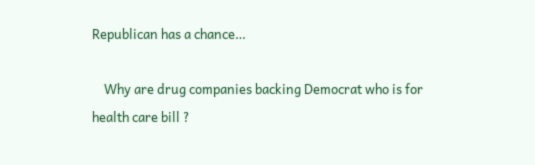Republican has a chance…

    Why are drug companies backing Democrat who is for health care bill ?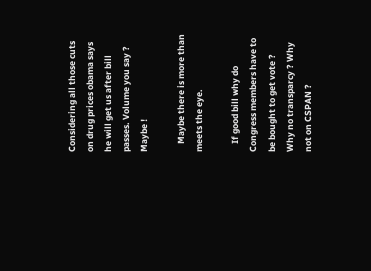Considering all those cuts on drug prices obama says he will get us after bill passes. Volume you say ? Maybe !

    Maybe there is more than meets the eye.

    If good bill why do Congress members have to be bought to get vote ? Why no transparcy ? Why not on CSPAN ?